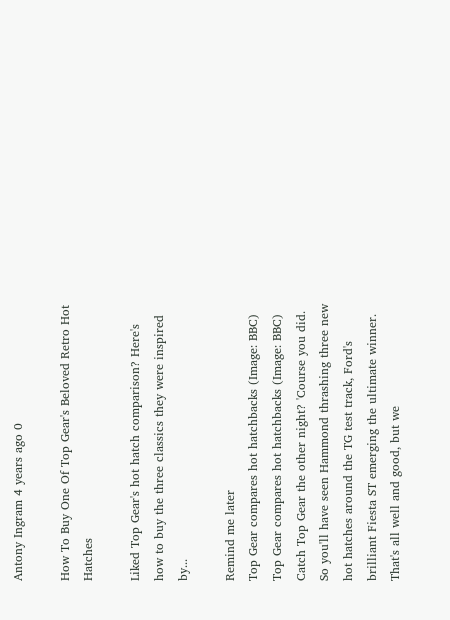Antony Ingram 4 years ago 0

How To Buy One Of Top Gear's Beloved Retro Hot Hatches

Liked Top Gear's hot hatch comparison? Here's how to buy the three classics they were inspired by...

Remind me later
Top Gear compares hot hatchbacks (Image: BBC) Top Gear compares hot hatchbacks (Image: BBC)
Catch Top Gear the other night? 'Course you did. So you'll have seen Hammond thrashing three new hot hatches around the TG test track, Ford's brilliant Fiesta ST emerging the ultimate winner. That's all well and good, but we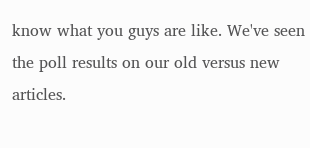know what you guys are like. We've seen the poll results on our old versus new articles.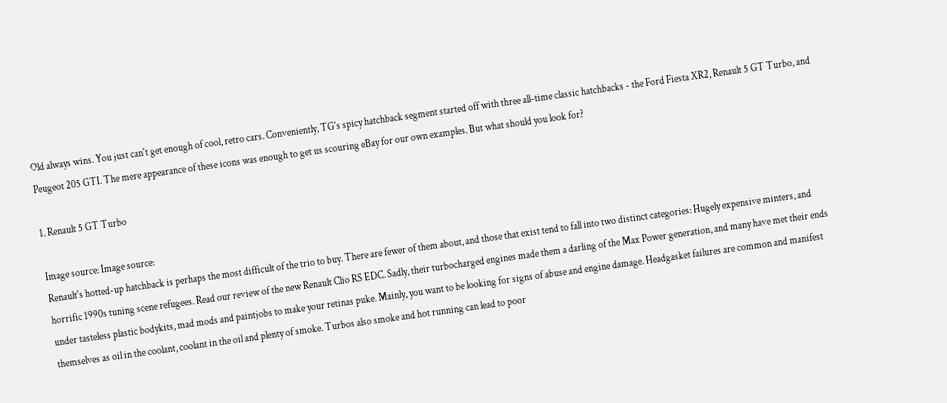Old always wins. You just can't get enough of cool, retro cars. Conveniently, TG's spicy hatchback segment started off with three all-time classic hatchbacks - the Ford Fiesta XR2, Renault 5 GT Turbo, and Peugeot 205 GTI. The mere appearance of these icons was enough to get us scouring eBay for our own examples. But what should you look for?

1. Renault 5 GT Turbo

Image source: Image source:
Renault's hotted-up hatchback is perhaps the most difficult of the trio to buy. There are fewer of them about, and those that exist tend to fall into two distinct categories: Hugely expensive minters, and horrific 1990s tuning scene refugees. Read our review of the new Renault Clio RS EDC. Sadly, their turbocharged engines made them a darling of the Max Power generation, and many have met their ends under tasteless plastic bodykits, mad mods and paintjobs to make your retinas puke. Mainly, you want to be looking for signs of abuse and engine damage. Headgasket failures are common and manifest themselves as oil in the coolant, coolant in the oil and plenty of smoke. Turbos also smoke and hot running can lead to poor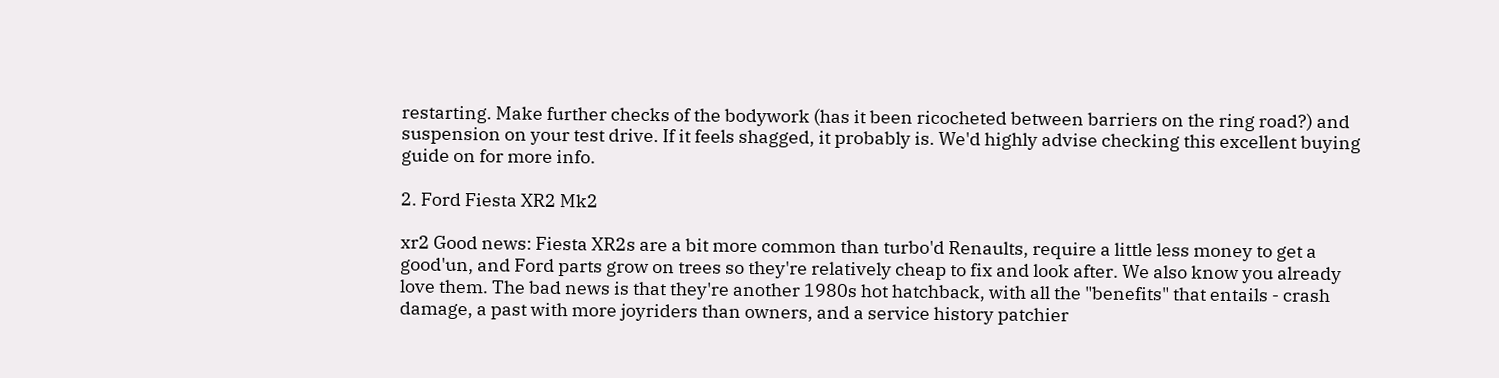restarting. Make further checks of the bodywork (has it been ricocheted between barriers on the ring road?) and suspension on your test drive. If it feels shagged, it probably is. We'd highly advise checking this excellent buying guide on for more info.

2. Ford Fiesta XR2 Mk2

xr2 Good news: Fiesta XR2s are a bit more common than turbo'd Renaults, require a little less money to get a good'un, and Ford parts grow on trees so they're relatively cheap to fix and look after. We also know you already love them. The bad news is that they're another 1980s hot hatchback, with all the "benefits" that entails - crash damage, a past with more joyriders than owners, and a service history patchier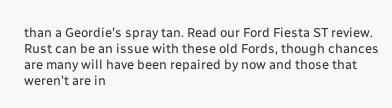than a Geordie's spray tan. Read our Ford Fiesta ST review. Rust can be an issue with these old Fords, though chances are many will have been repaired by now and those that weren't are in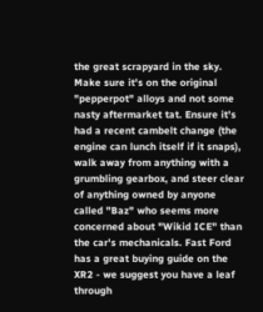the great scrapyard in the sky. Make sure it's on the original "pepperpot" alloys and not some nasty aftermarket tat. Ensure it's had a recent cambelt change (the engine can lunch itself if it snaps), walk away from anything with a grumbling gearbox, and steer clear of anything owned by anyone called "Baz" who seems more concerned about "Wikid ICE" than the car's mechanicals. Fast Ford has a great buying guide on the XR2 - we suggest you have a leaf through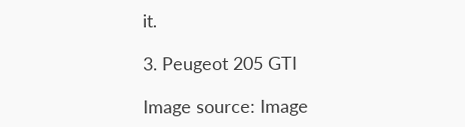it.

3. Peugeot 205 GTI

Image source: Image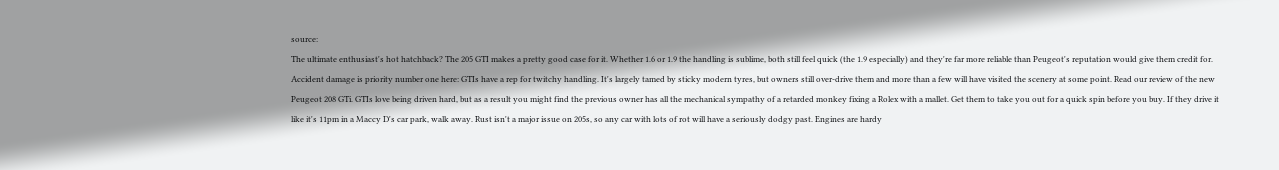source:
The ultimate enthusiast's hot hatchback? The 205 GTI makes a pretty good case for it. Whether 1.6 or 1.9 the handling is sublime, both still feel quick (the 1.9 especially) and they're far more reliable than Peugeot's reputation would give them credit for. Accident damage is priority number one here: GTIs have a rep for twitchy handling. It's largely tamed by sticky modern tyres, but owners still over-drive them and more than a few will have visited the scenery at some point. Read our review of the new Peugeot 208 GTi. GTIs love being driven hard, but as a result you might find the previous owner has all the mechanical sympathy of a retarded monkey fixing a Rolex with a mallet. Get them to take you out for a quick spin before you buy. If they drive it like it's 11pm in a Maccy D's car park, walk away. Rust isn't a major issue on 205s, so any car with lots of rot will have a seriously dodgy past. Engines are hardy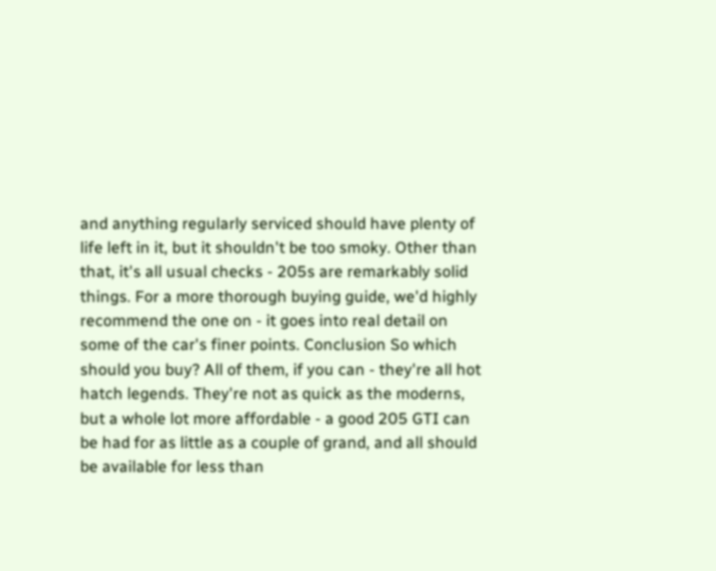and anything regularly serviced should have plenty of life left in it, but it shouldn't be too smoky. Other than that, it's all usual checks - 205s are remarkably solid things. For a more thorough buying guide, we'd highly recommend the one on - it goes into real detail on some of the car's finer points. Conclusion So which should you buy? All of them, if you can - they're all hot hatch legends. They're not as quick as the moderns, but a whole lot more affordable - a good 205 GTI can be had for as little as a couple of grand, and all should be available for less than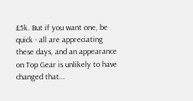£5k. But if you want one, be quick - all are appreciating these days, and an appearance on Top Gear is unlikely to have changed that...